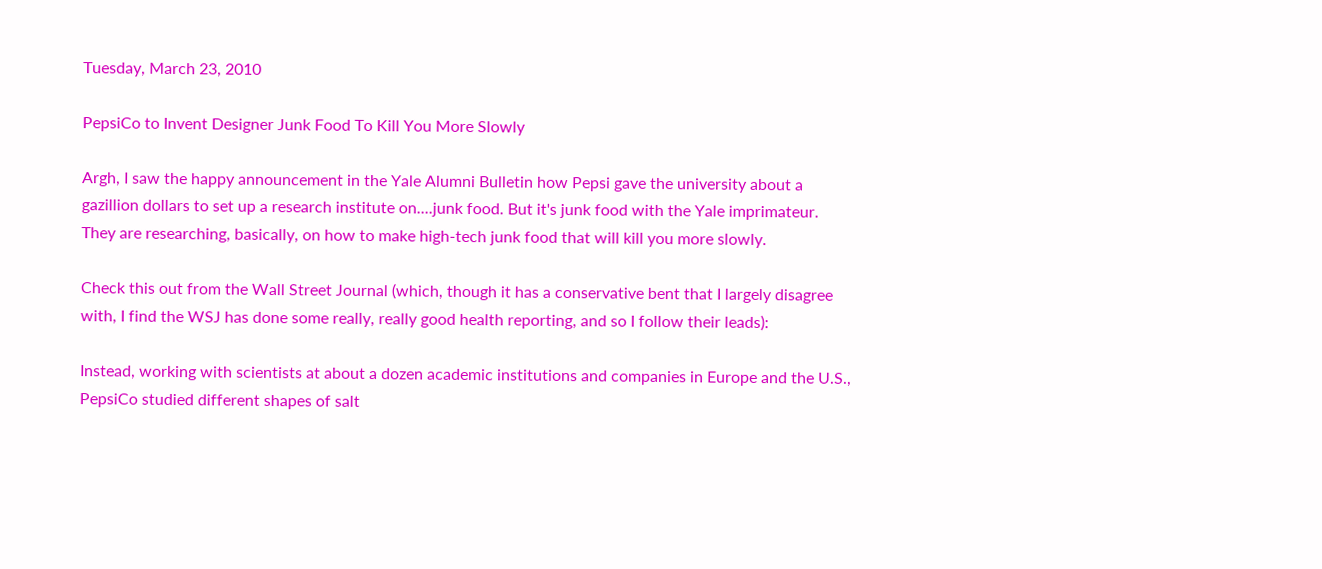Tuesday, March 23, 2010

PepsiCo to Invent Designer Junk Food To Kill You More Slowly

Argh, I saw the happy announcement in the Yale Alumni Bulletin how Pepsi gave the university about a gazillion dollars to set up a research institute on....junk food. But it's junk food with the Yale imprimateur. They are researching, basically, on how to make high-tech junk food that will kill you more slowly.

Check this out from the Wall Street Journal (which, though it has a conservative bent that I largely disagree with, I find the WSJ has done some really, really good health reporting, and so I follow their leads):

Instead, working with scientists at about a dozen academic institutions and companies in Europe and the U.S., PepsiCo studied different shapes of salt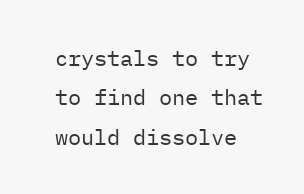crystals to try to find one that would dissolve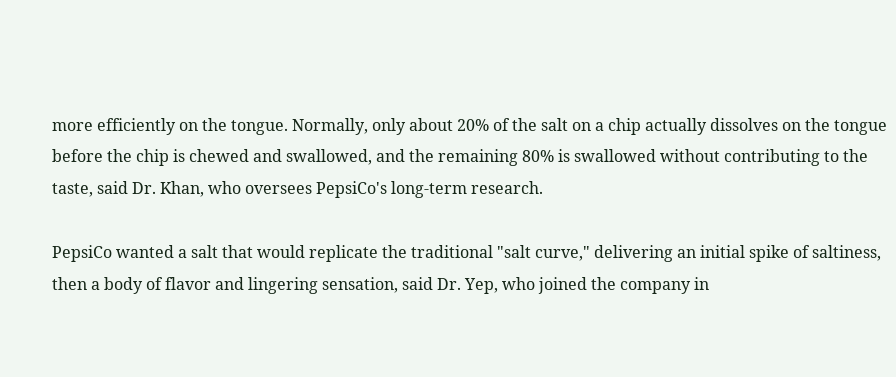more efficiently on the tongue. Normally, only about 20% of the salt on a chip actually dissolves on the tongue before the chip is chewed and swallowed, and the remaining 80% is swallowed without contributing to the taste, said Dr. Khan, who oversees PepsiCo's long-term research.

PepsiCo wanted a salt that would replicate the traditional "salt curve," delivering an initial spike of saltiness, then a body of flavor and lingering sensation, said Dr. Yep, who joined the company in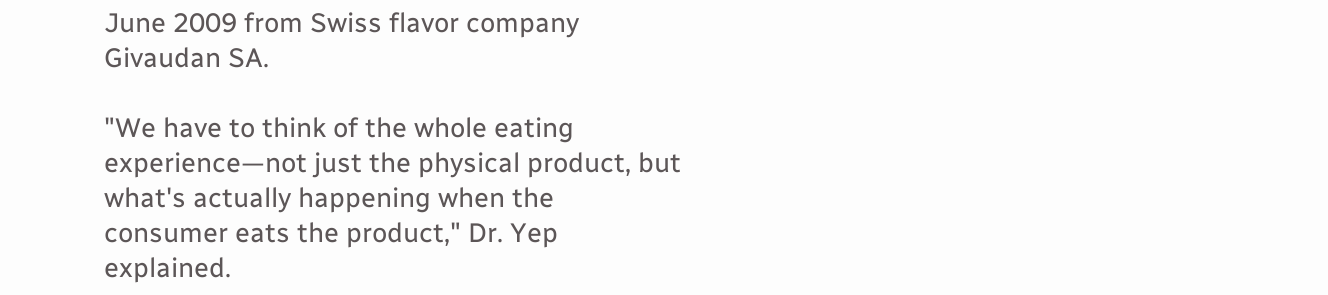June 2009 from Swiss flavor company Givaudan SA.

"We have to think of the whole eating experience—not just the physical product, but what's actually happening when the consumer eats the product," Dr. Yep explained.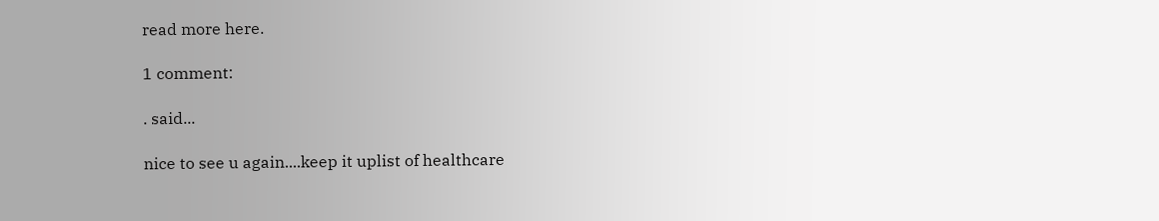read more here.

1 comment:

. said...

nice to see u again....keep it uplist of healthcare